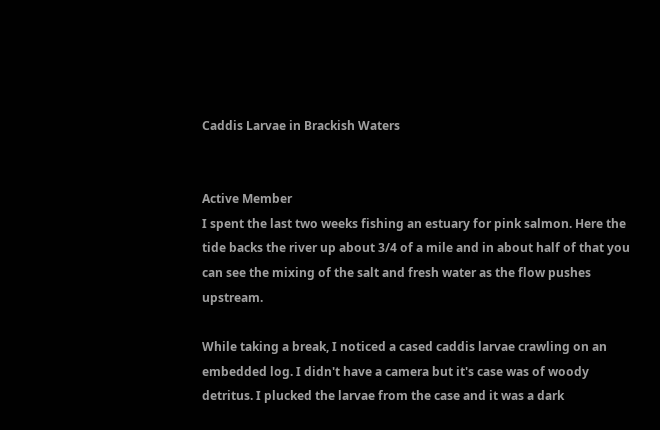Caddis Larvae in Brackish Waters


Active Member
I spent the last two weeks fishing an estuary for pink salmon. Here the tide backs the river up about 3/4 of a mile and in about half of that you can see the mixing of the salt and fresh water as the flow pushes upstream.

While taking a break, I noticed a cased caddis larvae crawling on an embedded log. I didn't have a camera but it's case was of woody detritus. I plucked the larvae from the case and it was a dark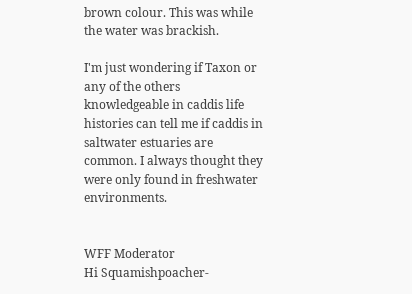brown colour. This was while the water was brackish.

I'm just wondering if Taxon or any of the others knowledgeable in caddis life histories can tell me if caddis in saltwater estuaries are common. I always thought they were only found in freshwater environments.


WFF Moderator
Hi Squamishpoacher-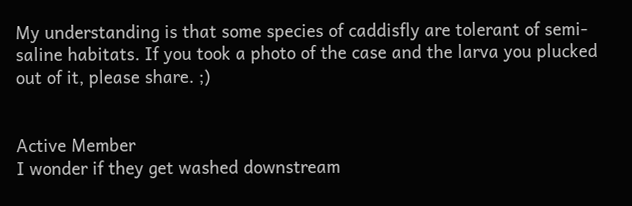My understanding is that some species of caddisfly are tolerant of semi-saline habitats. If you took a photo of the case and the larva you plucked out of it, please share. ;)


Active Member
I wonder if they get washed downstream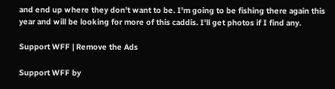and end up where they don't want to be. I'm going to be fishing there again this year and will be looking for more of this caddis. I'll get photos if I find any.

Support WFF | Remove the Ads

Support WFF by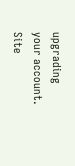upgrading your account. Site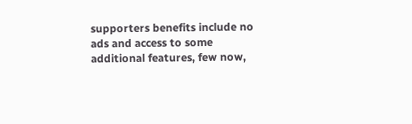supporters benefits include no ads and access to some additional features, few now,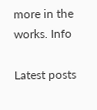more in the works. Info

Latest posts